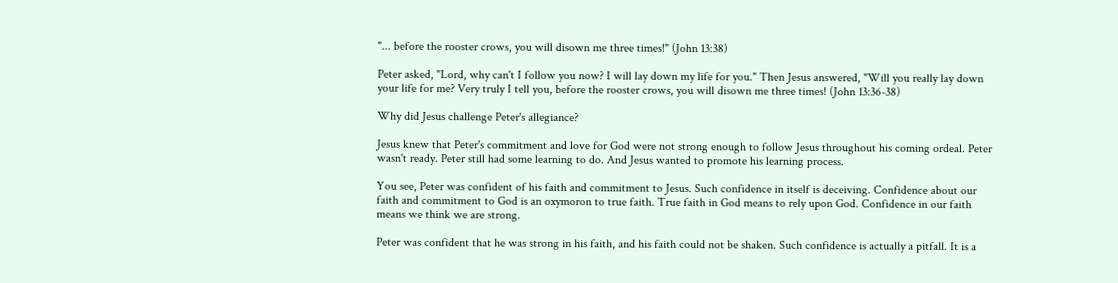"... before the rooster crows, you will disown me three times!" (John 13:38)

Peter asked, "Lord, why can't I follow you now? I will lay down my life for you." Then Jesus answered, "Will you really lay down your life for me? Very truly I tell you, before the rooster crows, you will disown me three times! (John 13:36-38)

Why did Jesus challenge Peter's allegiance?

Jesus knew that Peter's commitment and love for God were not strong enough to follow Jesus throughout his coming ordeal. Peter wasn't ready. Peter still had some learning to do. And Jesus wanted to promote his learning process.

You see, Peter was confident of his faith and commitment to Jesus. Such confidence in itself is deceiving. Confidence about our faith and commitment to God is an oxymoron to true faith. True faith in God means to rely upon God. Confidence in our faith means we think we are strong.

Peter was confident that he was strong in his faith, and his faith could not be shaken. Such confidence is actually a pitfall. It is a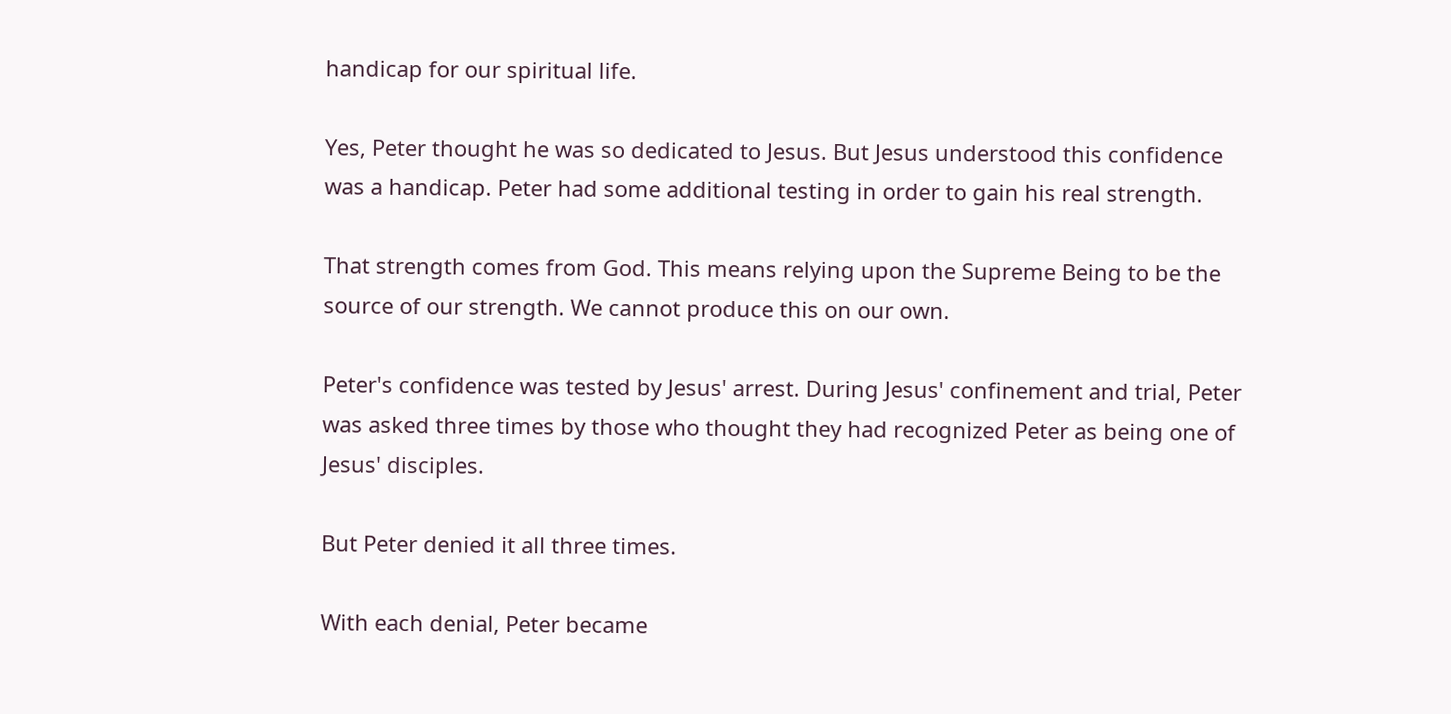handicap for our spiritual life.

Yes, Peter thought he was so dedicated to Jesus. But Jesus understood this confidence was a handicap. Peter had some additional testing in order to gain his real strength.

That strength comes from God. This means relying upon the Supreme Being to be the source of our strength. We cannot produce this on our own.

Peter's confidence was tested by Jesus' arrest. During Jesus' confinement and trial, Peter was asked three times by those who thought they had recognized Peter as being one of Jesus' disciples.

But Peter denied it all three times.

With each denial, Peter became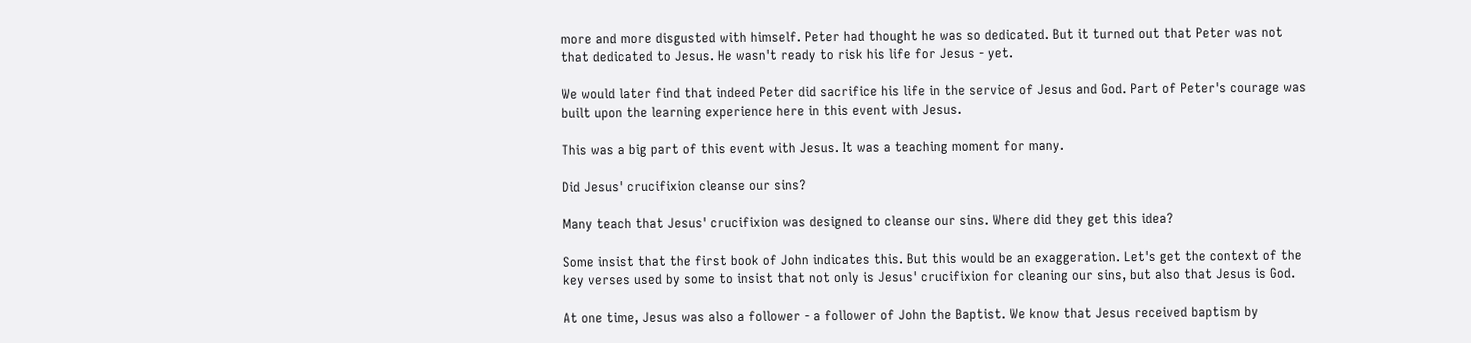more and more disgusted with himself. Peter had thought he was so dedicated. But it turned out that Peter was not that dedicated to Jesus. He wasn't ready to risk his life for Jesus - yet.

We would later find that indeed Peter did sacrifice his life in the service of Jesus and God. Part of Peter's courage was built upon the learning experience here in this event with Jesus.

This was a big part of this event with Jesus. It was a teaching moment for many.

Did Jesus' crucifixion cleanse our sins?

Many teach that Jesus' crucifixion was designed to cleanse our sins. Where did they get this idea?

Some insist that the first book of John indicates this. But this would be an exaggeration. Let's get the context of the key verses used by some to insist that not only is Jesus' crucifixion for cleaning our sins, but also that Jesus is God.

At one time, Jesus was also a follower - a follower of John the Baptist. We know that Jesus received baptism by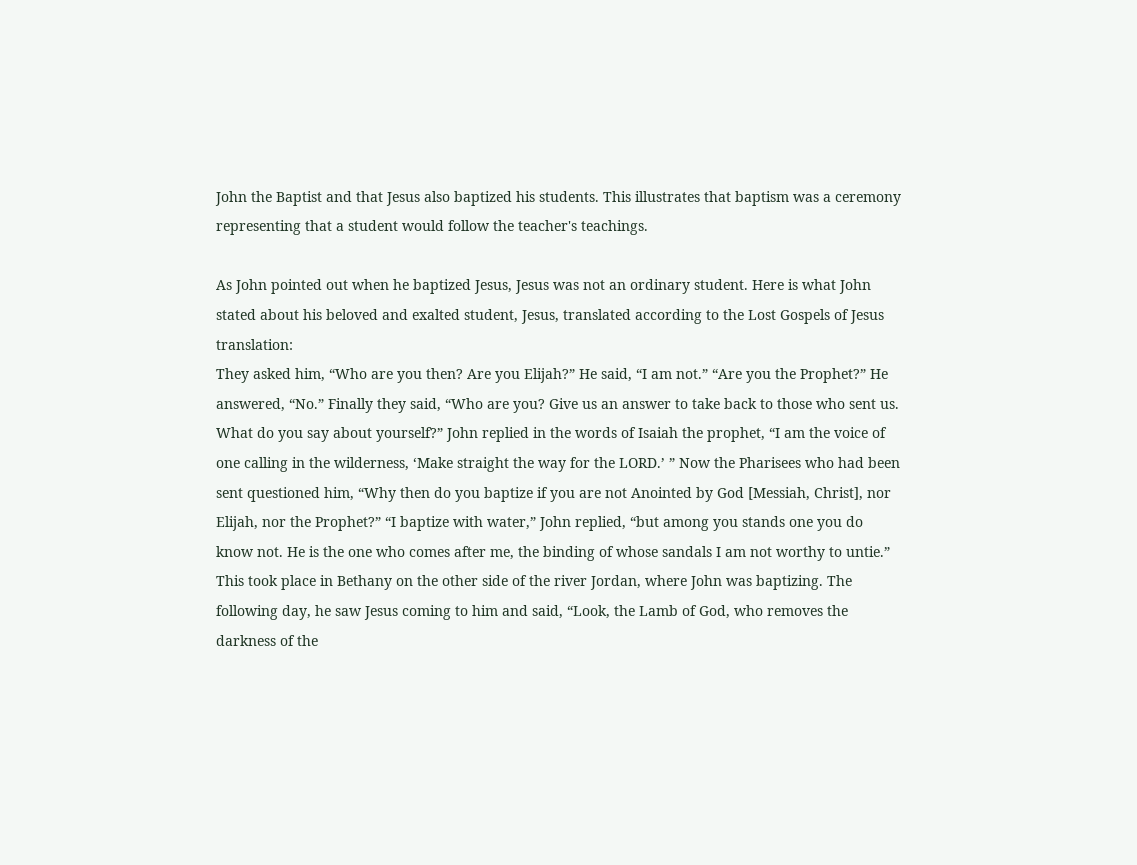John the Baptist and that Jesus also baptized his students. This illustrates that baptism was a ceremony representing that a student would follow the teacher's teachings.

As John pointed out when he baptized Jesus, Jesus was not an ordinary student. Here is what John stated about his beloved and exalted student, Jesus, translated according to the Lost Gospels of Jesus translation:
They asked him, “Who are you then? Are you Elijah?” He said, “I am not.” “Are you the Prophet?” He answered, “No.” Finally they said, “Who are you? Give us an answer to take back to those who sent us. What do you say about yourself?” John replied in the words of Isaiah the prophet, “I am the voice of one calling in the wilderness, ‘Make straight the way for the LORD.’ ” Now the Pharisees who had been sent questioned him, “Why then do you baptize if you are not Anointed by God [Messiah, Christ], nor Elijah, nor the Prophet?” “I baptize with water,” John replied, “but among you stands one you do know not. He is the one who comes after me, the binding of whose sandals I am not worthy to untie.” This took place in Bethany on the other side of the river Jordan, where John was baptizing. The following day, he saw Jesus coming to him and said, “Look, the Lamb of God, who removes the darkness of the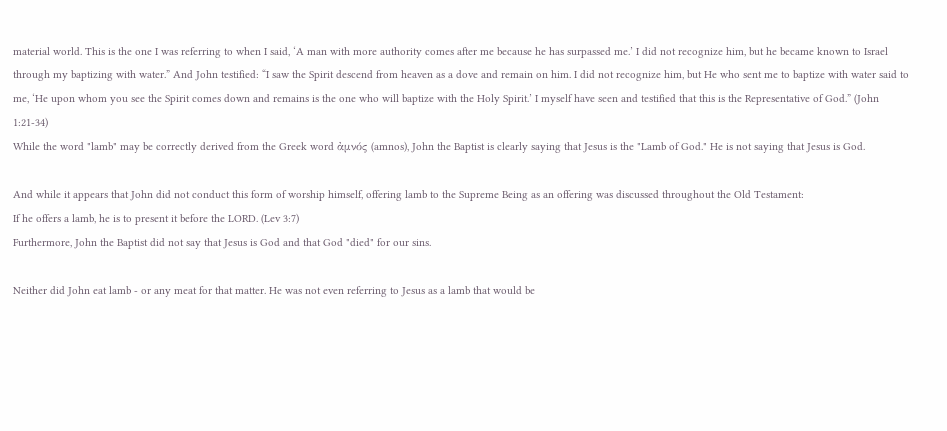material world. This is the one I was referring to when I said, ‘A man with more authority comes after me because he has surpassed me.’ I did not recognize him, but he became known to Israel through my baptizing with water.” And John testified: “I saw the Spirit descend from heaven as a dove and remain on him. I did not recognize him, but He who sent me to baptize with water said to me, ‘He upon whom you see the Spirit comes down and remains is the one who will baptize with the Holy Spirit.’ I myself have seen and testified that this is the Representative of God.” (John 1:21-34)
While the word "lamb" may be correctly derived from the Greek word ἀμνός (amnos), John the Baptist is clearly saying that Jesus is the "Lamb of God." He is not saying that Jesus is God.

And while it appears that John did not conduct this form of worship himself, offering lamb to the Supreme Being as an offering was discussed throughout the Old Testament:
If he offers a lamb, he is to present it before the LORD. (Lev 3:7)
Furthermore, John the Baptist did not say that Jesus is God and that God "died" for our sins.

Neither did John eat lamb - or any meat for that matter. He was not even referring to Jesus as a lamb that would be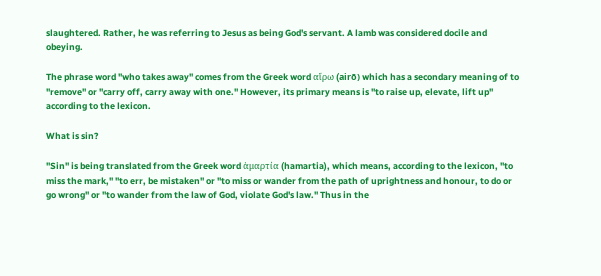slaughtered. Rather, he was referring to Jesus as being God's servant. A lamb was considered docile and obeying.

The phrase word "who takes away" comes from the Greek word αἴρω (airō) which has a secondary meaning of to "remove" or "carry off, carry away with one." However, its primary means is "to raise up, elevate, lift up" according to the lexicon.

What is sin?

"Sin" is being translated from the Greek word ἁμαρτία (hamartia), which means, according to the lexicon, "to miss the mark," "to err, be mistaken" or "to miss or wander from the path of uprightness and honour, to do or go wrong" or "to wander from the law of God, violate God's law." Thus in the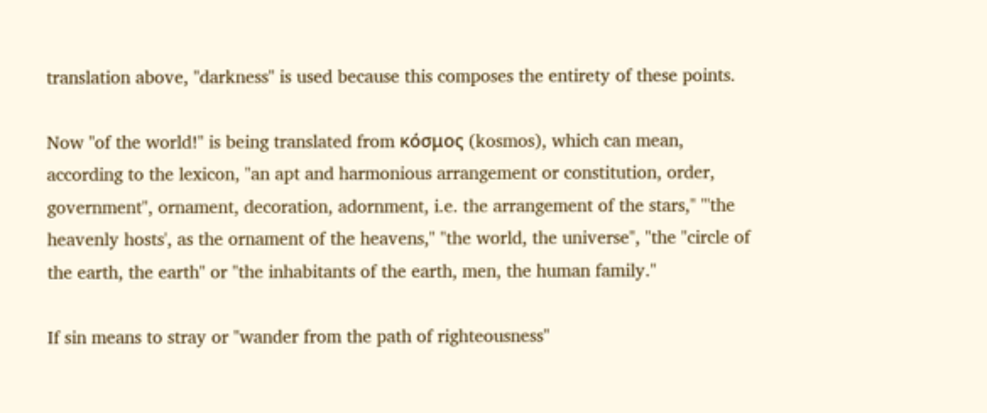translation above, "darkness" is used because this composes the entirety of these points.

Now "of the world!" is being translated from κόσμος (kosmos), which can mean, according to the lexicon, "an apt and harmonious arrangement or constitution, order, government", ornament, decoration, adornment, i.e. the arrangement of the stars," "'the heavenly hosts', as the ornament of the heavens," "the world, the universe", "the "circle of the earth, the earth" or "the inhabitants of the earth, men, the human family."

If sin means to stray or "wander from the path of righteousness"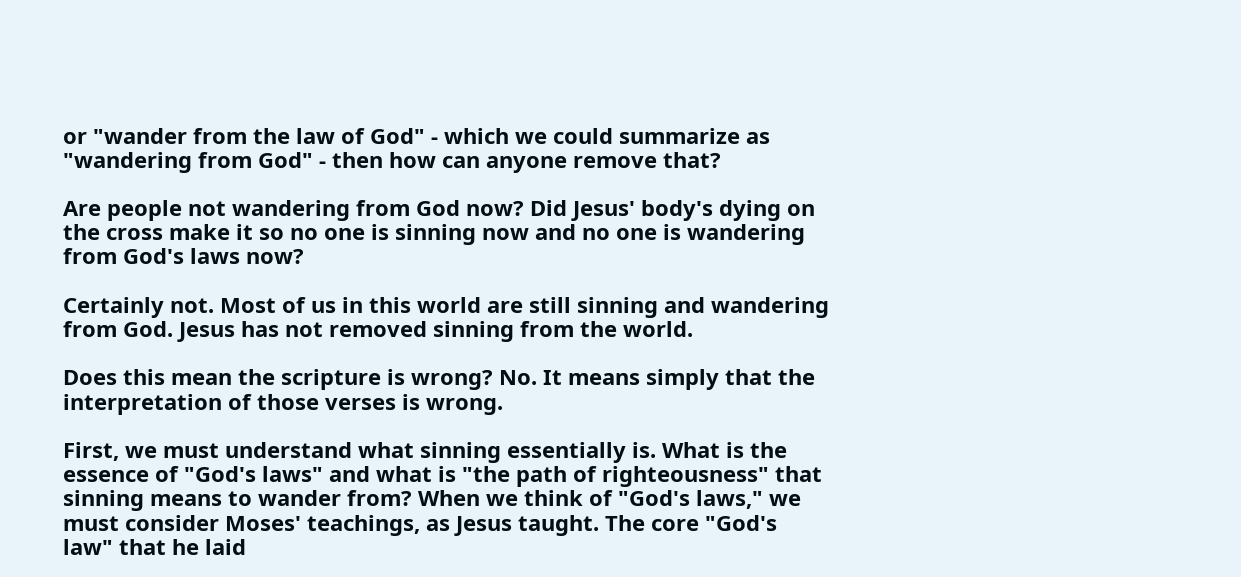or "wander from the law of God" - which we could summarize as "wandering from God" - then how can anyone remove that?

Are people not wandering from God now? Did Jesus' body's dying on the cross make it so no one is sinning now and no one is wandering from God's laws now?

Certainly not. Most of us in this world are still sinning and wandering from God. Jesus has not removed sinning from the world.

Does this mean the scripture is wrong? No. It means simply that the interpretation of those verses is wrong.

First, we must understand what sinning essentially is. What is the essence of "God's laws" and what is "the path of righteousness" that sinning means to wander from? When we think of "God's laws," we must consider Moses' teachings, as Jesus taught. The core "God's law" that he laid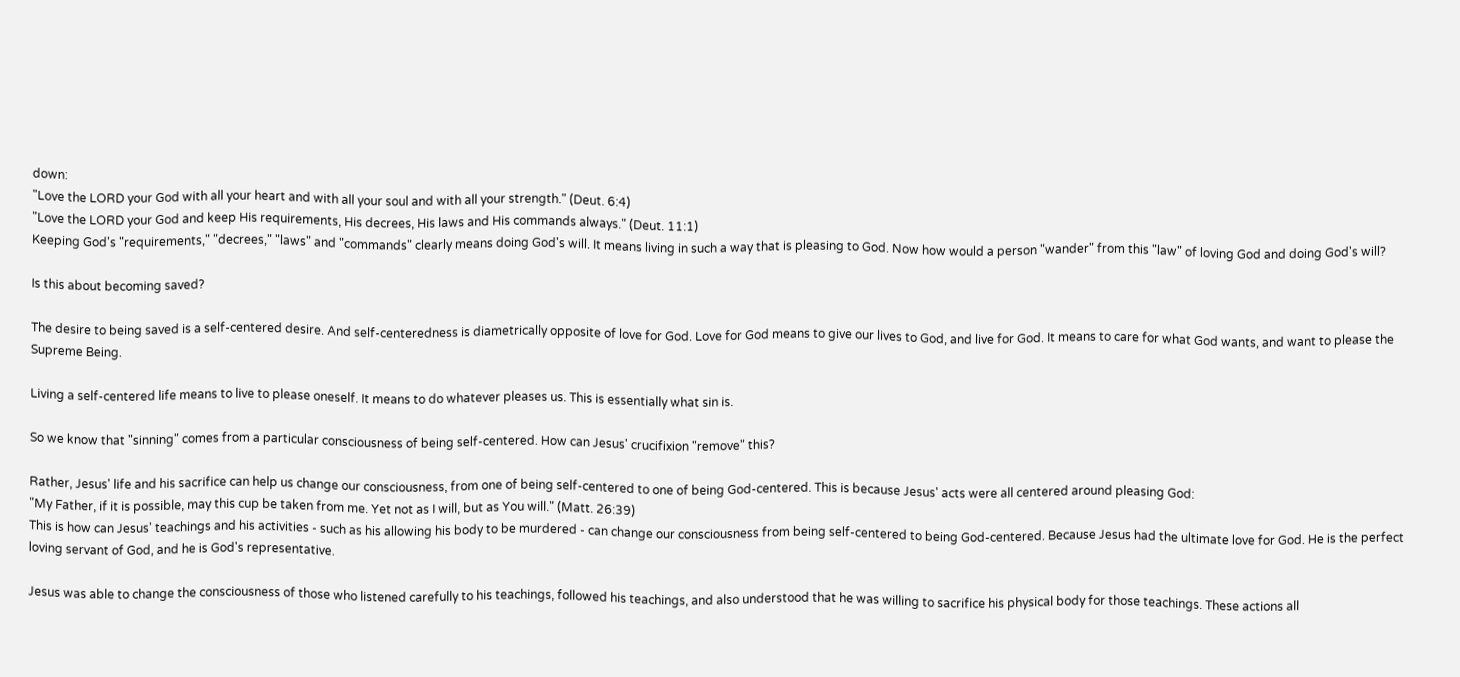down:
"Love the LORD your God with all your heart and with all your soul and with all your strength." (Deut. 6:4)
"Love the LORD your God and keep His requirements, His decrees, His laws and His commands always." (Deut. 11:1)
Keeping God's "requirements," "decrees," "laws" and "commands" clearly means doing God's will. It means living in such a way that is pleasing to God. Now how would a person "wander" from this "law" of loving God and doing God's will?

Is this about becoming saved?

The desire to being saved is a self-centered desire. And self-centeredness is diametrically opposite of love for God. Love for God means to give our lives to God, and live for God. It means to care for what God wants, and want to please the Supreme Being.

Living a self-centered life means to live to please oneself. It means to do whatever pleases us. This is essentially what sin is.

So we know that "sinning" comes from a particular consciousness of being self-centered. How can Jesus' crucifixion "remove" this?

Rather, Jesus' life and his sacrifice can help us change our consciousness, from one of being self-centered to one of being God-centered. This is because Jesus' acts were all centered around pleasing God:
"My Father, if it is possible, may this cup be taken from me. Yet not as I will, but as You will." (Matt. 26:39)
This is how can Jesus' teachings and his activities - such as his allowing his body to be murdered - can change our consciousness from being self-centered to being God-centered. Because Jesus had the ultimate love for God. He is the perfect loving servant of God, and he is God's representative.

Jesus was able to change the consciousness of those who listened carefully to his teachings, followed his teachings, and also understood that he was willing to sacrifice his physical body for those teachings. These actions all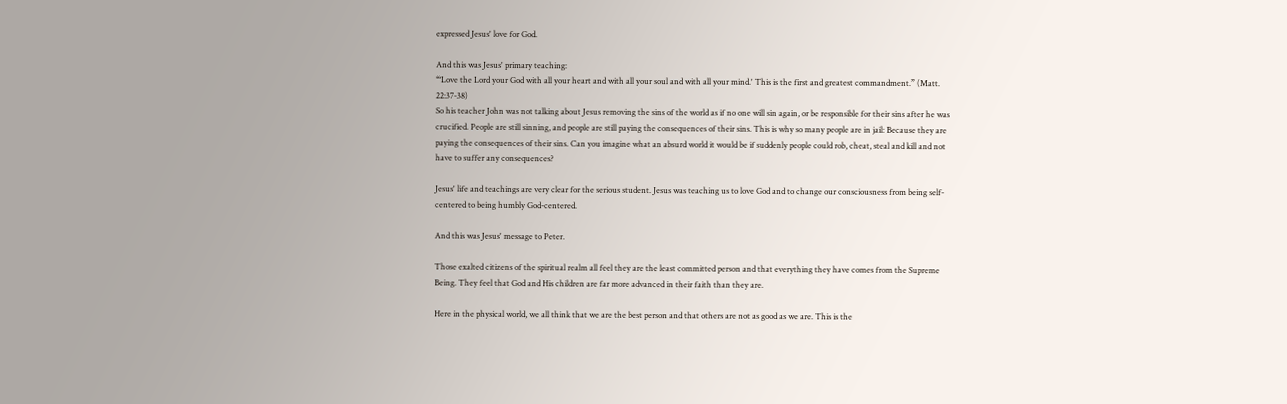expressed Jesus' love for God.

And this was Jesus' primary teaching:
“‘Love the Lord your God with all your heart and with all your soul and with all your mind.' This is the first and greatest commandment.” (Matt. 22:37-38)
So his teacher John was not talking about Jesus removing the sins of the world as if no one will sin again, or be responsible for their sins after he was crucified. People are still sinning, and people are still paying the consequences of their sins. This is why so many people are in jail: Because they are paying the consequences of their sins. Can you imagine what an absurd world it would be if suddenly people could rob, cheat, steal and kill and not have to suffer any consequences?

Jesus' life and teachings are very clear for the serious student. Jesus was teaching us to love God and to change our consciousness from being self-centered to being humbly God-centered.

And this was Jesus' message to Peter.

Those exalted citizens of the spiritual realm all feel they are the least committed person and that everything they have comes from the Supreme Being. They feel that God and His children are far more advanced in their faith than they are.

Here in the physical world, we all think that we are the best person and that others are not as good as we are. This is the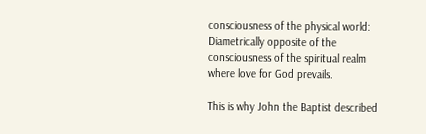consciousness of the physical world: Diametrically opposite of the consciousness of the spiritual realm where love for God prevails.

This is why John the Baptist described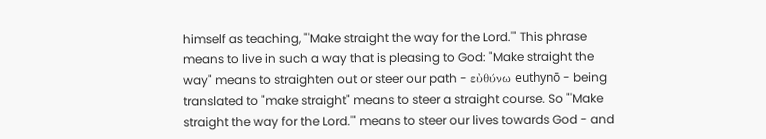himself as teaching, "'Make straight the way for the Lord.'" This phrase means to live in such a way that is pleasing to God: "Make straight the way" means to straighten out or steer our path - εὐθύνω euthynō - being translated to "make straight" means to steer a straight course. So "'Make straight the way for the Lord.'" means to steer our lives towards God - and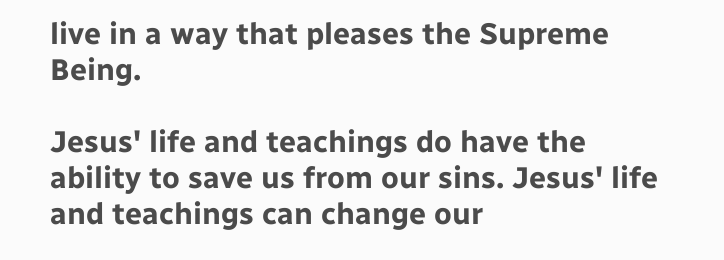live in a way that pleases the Supreme Being.

Jesus' life and teachings do have the ability to save us from our sins. Jesus' life and teachings can change our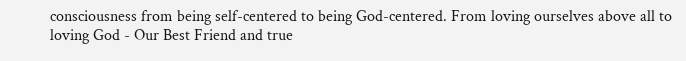consciousness from being self-centered to being God-centered. From loving ourselves above all to loving God - Our Best Friend and true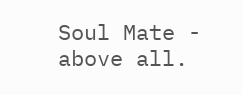Soul Mate - above all.